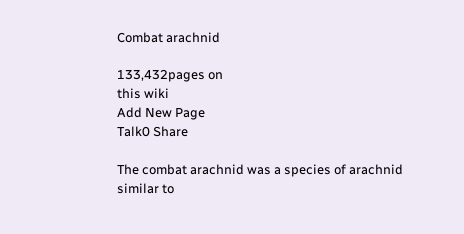Combat arachnid

133,432pages on
this wiki
Add New Page
Talk0 Share

The combat arachnid was a species of arachnid similar to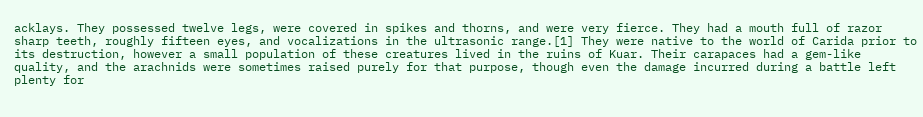acklays. They possessed twelve legs, were covered in spikes and thorns, and were very fierce. They had a mouth full of razor sharp teeth, roughly fifteen eyes, and vocalizations in the ultrasonic range.[1] They were native to the world of Carida prior to its destruction, however a small population of these creatures lived in the ruins of Kuar. Their carapaces had a gem-like quality, and the arachnids were sometimes raised purely for that purpose, though even the damage incurred during a battle left plenty for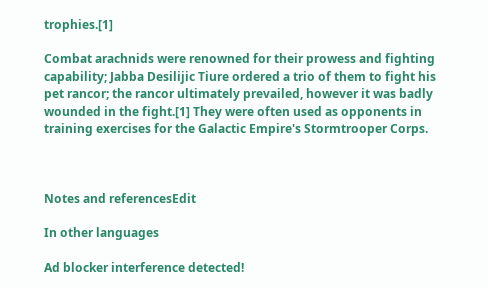trophies.[1]

Combat arachnids were renowned for their prowess and fighting capability; Jabba Desilijic Tiure ordered a trio of them to fight his pet rancor; the rancor ultimately prevailed, however it was badly wounded in the fight.[1] They were often used as opponents in training exercises for the Galactic Empire's Stormtrooper Corps.



Notes and referencesEdit

In other languages

Ad blocker interference detected!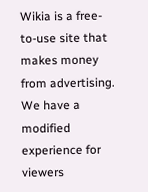Wikia is a free-to-use site that makes money from advertising. We have a modified experience for viewers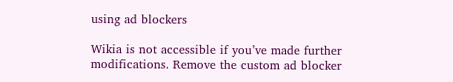using ad blockers

Wikia is not accessible if you’ve made further modifications. Remove the custom ad blocker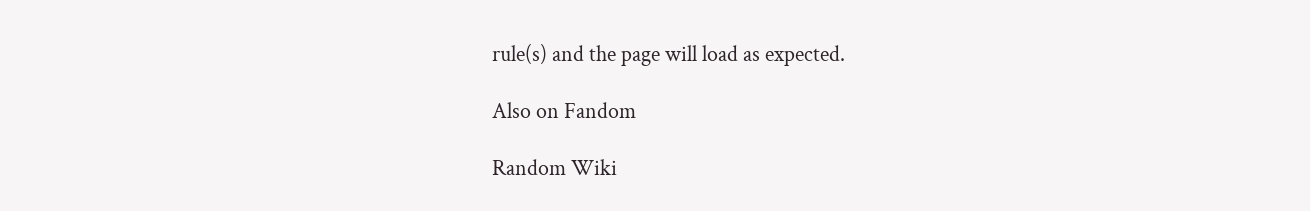rule(s) and the page will load as expected.

Also on Fandom

Random Wiki